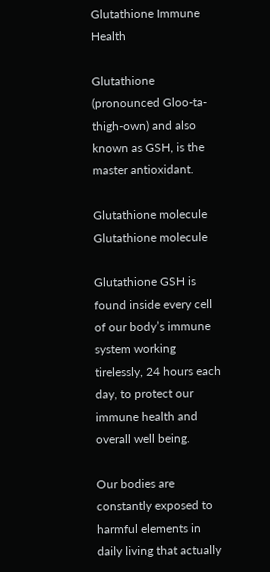Glutathione Immune Health

Glutathione (pronounced Gloo-ta-thigh-own) and also known as GSH, is the master antioxidant.

Glutathione molecule
Glutathione molecule

Glutathione GSH is found inside every cell of our body’s immune system working tirelessly, 24 hours each day, to protect our immune health and overall well being.

Our bodies are constantly exposed to harmful elements in daily living that actually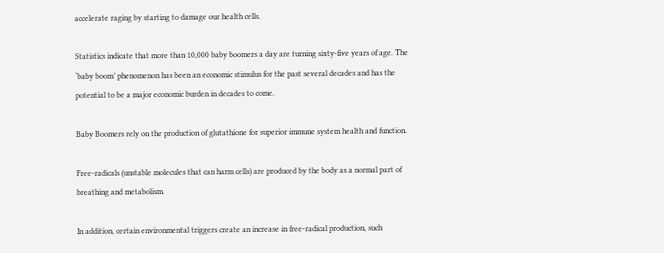accelerate raging by starting to damage our health cells.

Statistics indicate that more than 10,000 baby boomers a day are turning sixty-five years of age. The ‘baby boom’ phenomenon has been an economic stimulus for the past several decades and has the potential to be a major economic burden in decades to come.

Baby Boomers rely on the production of glutathione for superior immune system health and function.

Free-radicals (unstable molecules that can harm cells) are produced by the body as a normal part of breathing and metabolism.

In addition, certain environmental triggers create an increase in free-radical production, such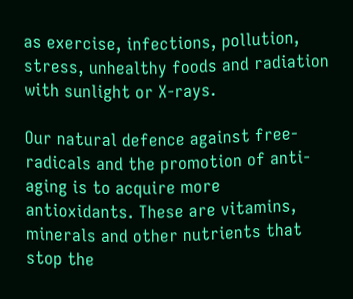as exercise, infections, pollution, stress, unhealthy foods and radiation with sunlight or X-rays.

Our natural defence against free-radicals and the promotion of anti-aging is to acquire more antioxidants. These are vitamins, minerals and other nutrients that stop the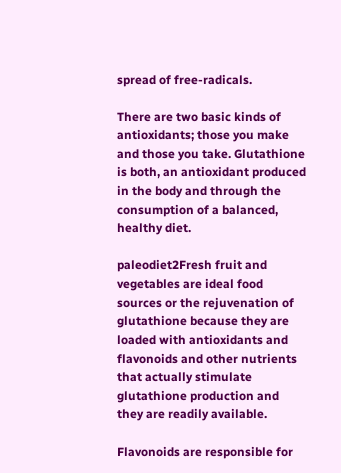spread of free-radicals.

There are two basic kinds of antioxidants; those you make and those you take. Glutathione is both, an antioxidant produced in the body and through the consumption of a balanced, healthy diet.

paleodiet2Fresh fruit and vegetables are ideal food sources or the rejuvenation of glutathione because they are loaded with antioxidants and flavonoids and other nutrients that actually stimulate glutathione production and they are readily available.

Flavonoids are responsible for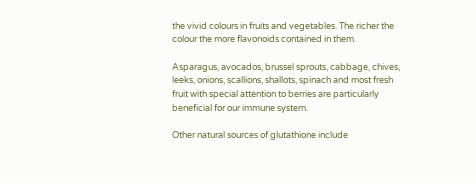the vivid colours in fruits and vegetables. The richer the colour the more flavonoids contained in them.

Asparagus, avocados, brussel sprouts, cabbage, chives, leeks, onions, scallions, shallots, spinach and most fresh fruit with special attention to berries are particularly beneficial for our immune system.

Other natural sources of glutathione include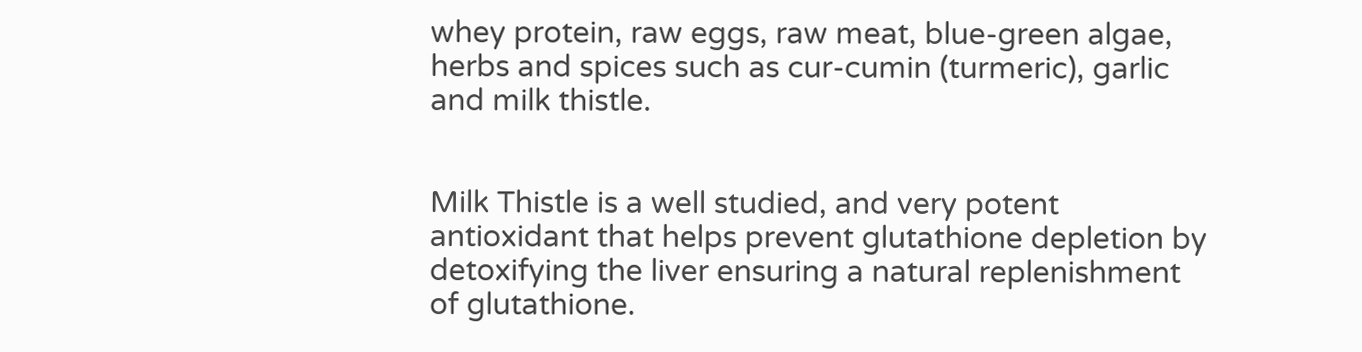whey protein, raw eggs, raw meat, blue-green algae, herbs and spices such as cur-cumin (turmeric), garlic and milk thistle.


Milk Thistle is a well studied, and very potent antioxidant that helps prevent glutathione depletion by detoxifying the liver ensuring a natural replenishment of glutathione.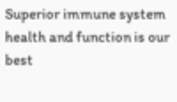Superior immune system health and function is our best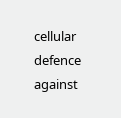cellular defence against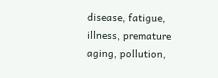disease, fatigue, illness, premature aging, pollution,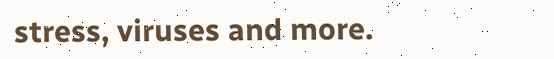stress, viruses and more.